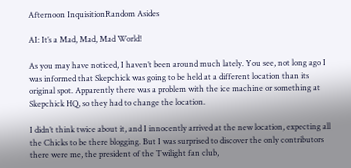Afternoon InquisitionRandom Asides

AI: It’s a Mad, Mad, Mad World!

As you may have noticed, I haven’t been around much lately. You see, not long ago I was informed that Skepchick was going to be held at a different location than its original spot. Apparently there was a problem with the ice machine or something at Skepchick HQ, so they had to change the location.

I didn’t think twice about it, and I innocently arrived at the new location, expecting all the Chicks to be there blogging. But I was surprised to discover the only contributors there were me, the president of the Twilight fan club,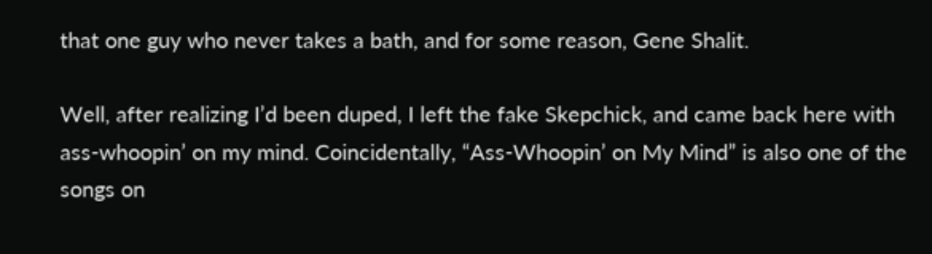that one guy who never takes a bath, and for some reason, Gene Shalit.

Well, after realizing I’d been duped, I left the fake Skepchick, and came back here with ass-whoopin’ on my mind. Coincidentally, “Ass-Whoopin’ on My Mind” is also one of the songs on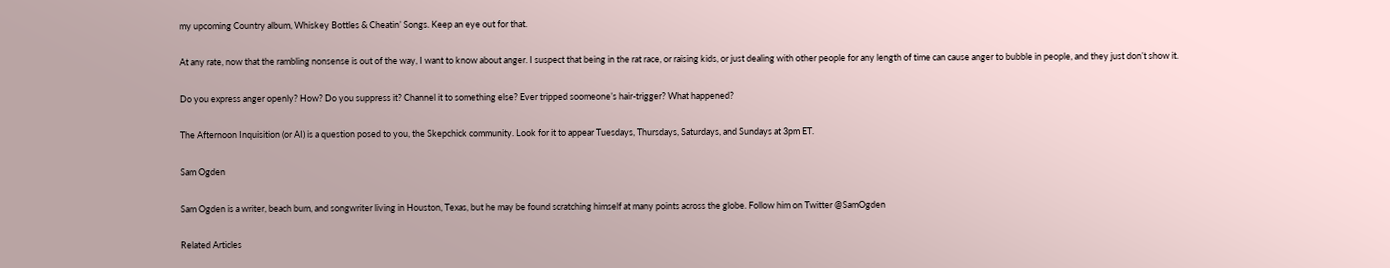my upcoming Country album, Whiskey Bottles & Cheatin’ Songs. Keep an eye out for that.

At any rate, now that the rambling nonsense is out of the way, I want to know about anger. I suspect that being in the rat race, or raising kids, or just dealing with other people for any length of time can cause anger to bubble in people, and they just don’t show it.

Do you express anger openly? How? Do you suppress it? Channel it to something else? Ever tripped soomeone’s hair-trigger? What happened?

The Afternoon Inquisition (or AI) is a question posed to you, the Skepchick community. Look for it to appear Tuesdays, Thursdays, Saturdays, and Sundays at 3pm ET.

Sam Ogden

Sam Ogden is a writer, beach bum, and songwriter living in Houston, Texas, but he may be found scratching himself at many points across the globe. Follow him on Twitter @SamOgden

Related Articles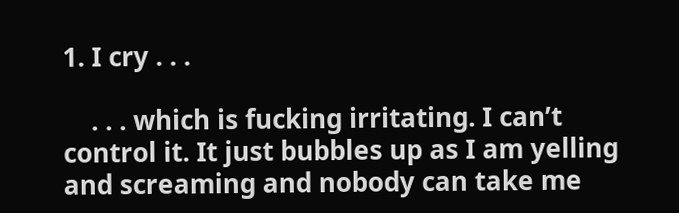1. I cry . . .

    . . . which is fucking irritating. I can’t control it. It just bubbles up as I am yelling and screaming and nobody can take me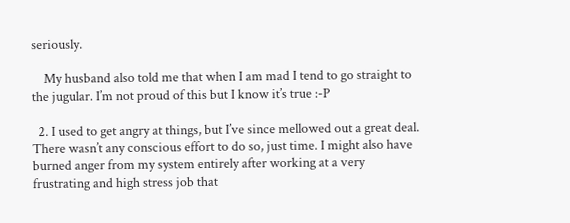seriously.

    My husband also told me that when I am mad I tend to go straight to the jugular. I’m not proud of this but I know it’s true :-P

  2. I used to get angry at things, but I’ve since mellowed out a great deal. There wasn’t any conscious effort to do so, just time. I might also have burned anger from my system entirely after working at a very frustrating and high stress job that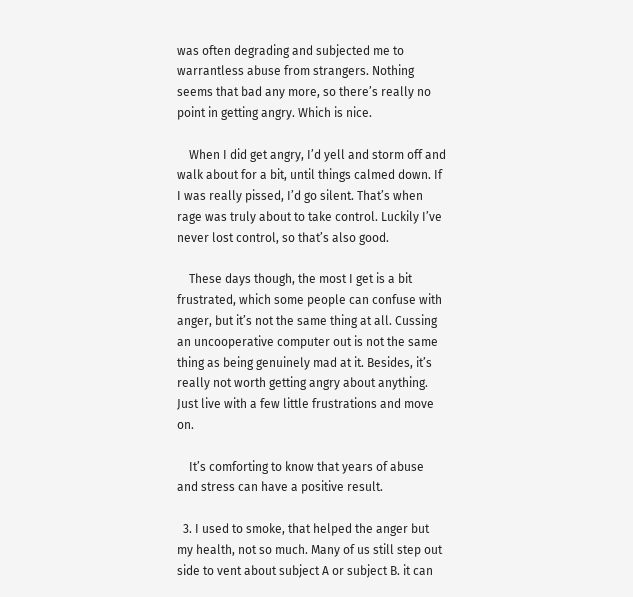was often degrading and subjected me to warrantless abuse from strangers. Nothing seems that bad any more, so there’s really no point in getting angry. Which is nice.

    When I did get angry, I’d yell and storm off and walk about for a bit, until things calmed down. If I was really pissed, I’d go silent. That’s when rage was truly about to take control. Luckily I’ve never lost control, so that’s also good.

    These days though, the most I get is a bit frustrated, which some people can confuse with anger, but it’s not the same thing at all. Cussing an uncooperative computer out is not the same thing as being genuinely mad at it. Besides, it’s really not worth getting angry about anything. Just live with a few little frustrations and move on.

    It’s comforting to know that years of abuse and stress can have a positive result.

  3. I used to smoke, that helped the anger but my health, not so much. Many of us still step out side to vent about subject A or subject B. it can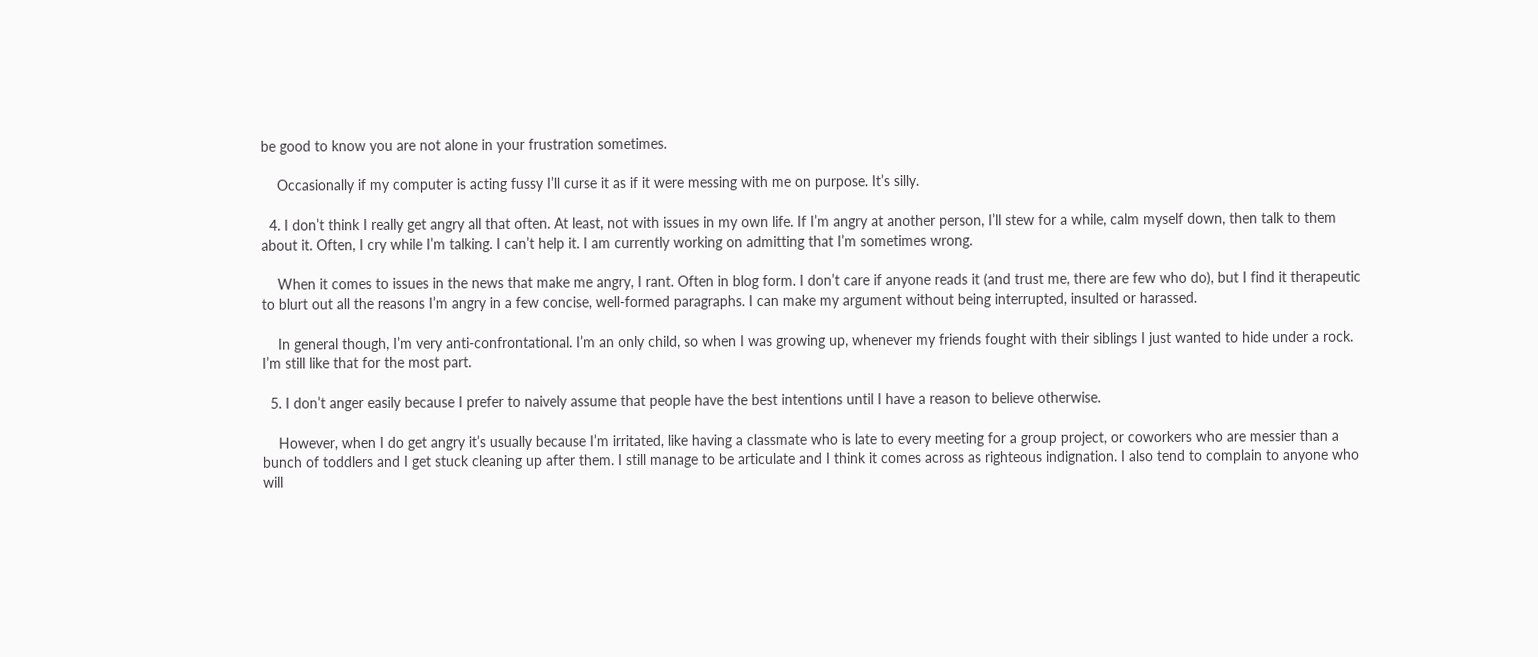be good to know you are not alone in your frustration sometimes.

    Occasionally if my computer is acting fussy I’ll curse it as if it were messing with me on purpose. It’s silly.

  4. I don’t think I really get angry all that often. At least, not with issues in my own life. If I’m angry at another person, I’ll stew for a while, calm myself down, then talk to them about it. Often, I cry while I’m talking. I can’t help it. I am currently working on admitting that I’m sometimes wrong.

    When it comes to issues in the news that make me angry, I rant. Often in blog form. I don’t care if anyone reads it (and trust me, there are few who do), but I find it therapeutic to blurt out all the reasons I’m angry in a few concise, well-formed paragraphs. I can make my argument without being interrupted, insulted or harassed.

    In general though, I’m very anti-confrontational. I’m an only child, so when I was growing up, whenever my friends fought with their siblings I just wanted to hide under a rock. I’m still like that for the most part.

  5. I don’t anger easily because I prefer to naively assume that people have the best intentions until I have a reason to believe otherwise.

    However, when I do get angry it’s usually because I’m irritated, like having a classmate who is late to every meeting for a group project, or coworkers who are messier than a bunch of toddlers and I get stuck cleaning up after them. I still manage to be articulate and I think it comes across as righteous indignation. I also tend to complain to anyone who will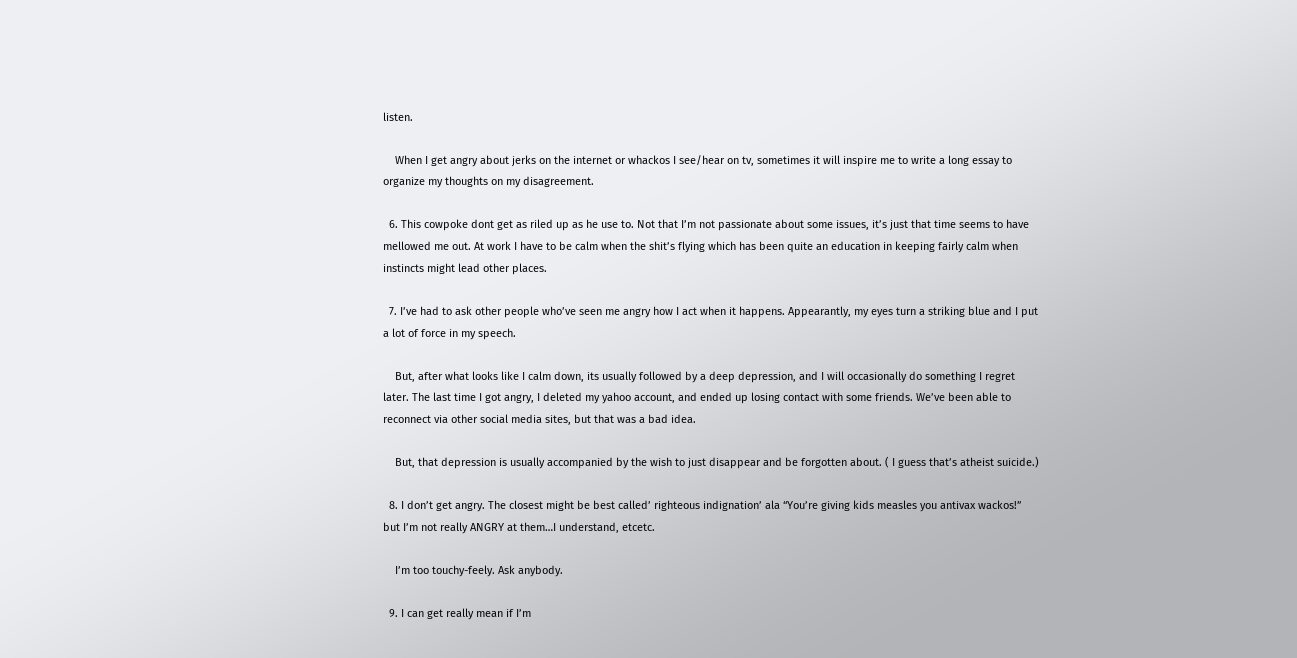listen.

    When I get angry about jerks on the internet or whackos I see/hear on tv, sometimes it will inspire me to write a long essay to organize my thoughts on my disagreement.

  6. This cowpoke dont get as riled up as he use to. Not that I’m not passionate about some issues, it’s just that time seems to have mellowed me out. At work I have to be calm when the shit’s flying which has been quite an education in keeping fairly calm when instincts might lead other places.

  7. I’ve had to ask other people who’ve seen me angry how I act when it happens. Appearantly, my eyes turn a striking blue and I put a lot of force in my speech.

    But, after what looks like I calm down, its usually followed by a deep depression, and I will occasionally do something I regret later. The last time I got angry, I deleted my yahoo account, and ended up losing contact with some friends. We’ve been able to reconnect via other social media sites, but that was a bad idea.

    But, that depression is usually accompanied by the wish to just disappear and be forgotten about. ( I guess that’s atheist suicide.)

  8. I don’t get angry. The closest might be best called’ righteous indignation’ ala “You’re giving kids measles you antivax wackos!” but I’m not really ANGRY at them…I understand, etcetc.

    I’m too touchy-feely. Ask anybody.

  9. I can get really mean if I’m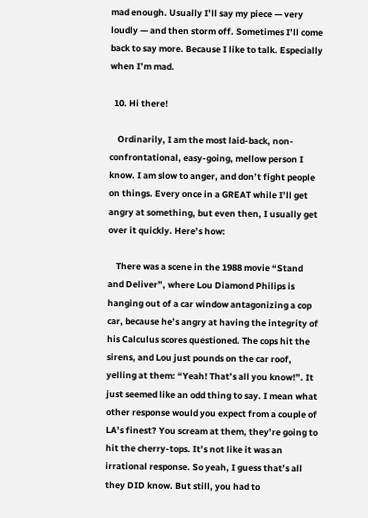mad enough. Usually I’ll say my piece — very loudly — and then storm off. Sometimes I’ll come back to say more. Because I like to talk. Especially when I’m mad.

  10. Hi there!

    Ordinarily, I am the most laid-back, non-confrontational, easy-going, mellow person I know. I am slow to anger, and don’t fight people on things. Every once in a GREAT while I’ll get angry at something, but even then, I usually get over it quickly. Here’s how:

    There was a scene in the 1988 movie “Stand and Deliver”, where Lou Diamond Philips is hanging out of a car window antagonizing a cop car, because he’s angry at having the integrity of his Calculus scores questioned. The cops hit the sirens, and Lou just pounds on the car roof, yelling at them: “Yeah! That’s all you know!”. It just seemed like an odd thing to say. I mean what other response would you expect from a couple of LA’s finest? You scream at them, they’re going to hit the cherry-tops. It’s not like it was an irrational response. So yeah, I guess that’s all they DID know. But still, you had to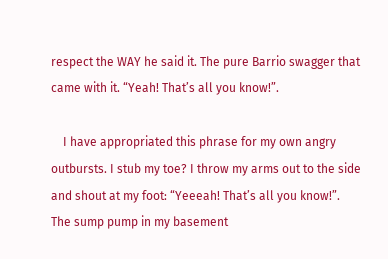respect the WAY he said it. The pure Barrio swagger that came with it. “Yeah! That’s all you know!”.

    I have appropriated this phrase for my own angry outbursts. I stub my toe? I throw my arms out to the side and shout at my foot: “Yeeeah! That’s all you know!”. The sump pump in my basement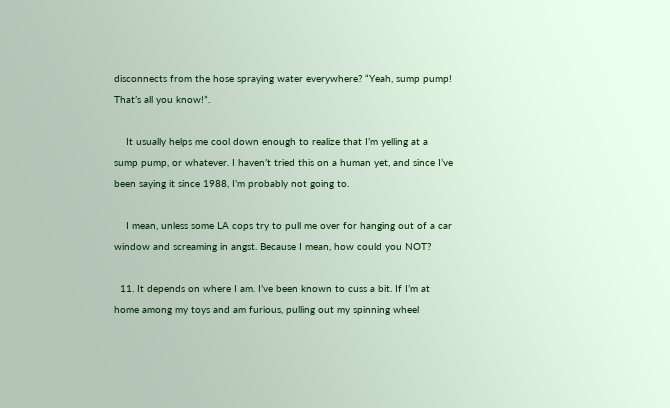disconnects from the hose spraying water everywhere? “Yeah, sump pump! That’s all you know!”.

    It usually helps me cool down enough to realize that I’m yelling at a sump pump, or whatever. I haven’t tried this on a human yet, and since I’ve been saying it since 1988, I’m probably not going to.

    I mean, unless some LA cops try to pull me over for hanging out of a car window and screaming in angst. Because I mean, how could you NOT?

  11. It depends on where I am. I’ve been known to cuss a bit. If I’m at home among my toys and am furious, pulling out my spinning wheel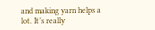and making yarn helps a lot. It’s really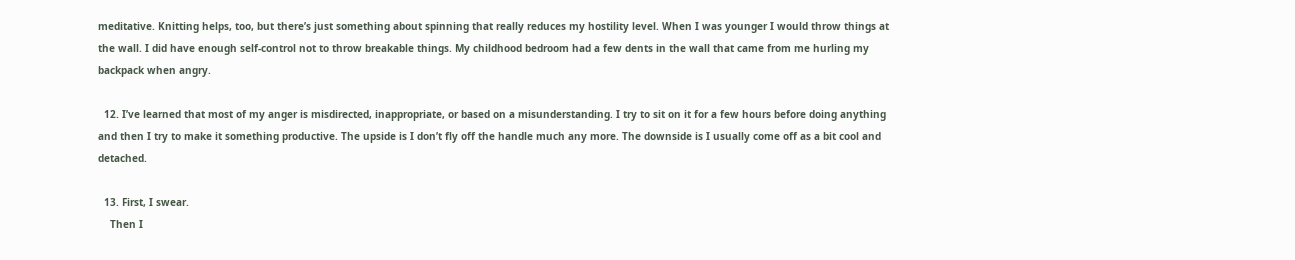meditative. Knitting helps, too, but there’s just something about spinning that really reduces my hostility level. When I was younger I would throw things at the wall. I did have enough self-control not to throw breakable things. My childhood bedroom had a few dents in the wall that came from me hurling my backpack when angry.

  12. I’ve learned that most of my anger is misdirected, inappropriate, or based on a misunderstanding. I try to sit on it for a few hours before doing anything and then I try to make it something productive. The upside is I don’t fly off the handle much any more. The downside is I usually come off as a bit cool and detached.

  13. First, I swear.
    Then I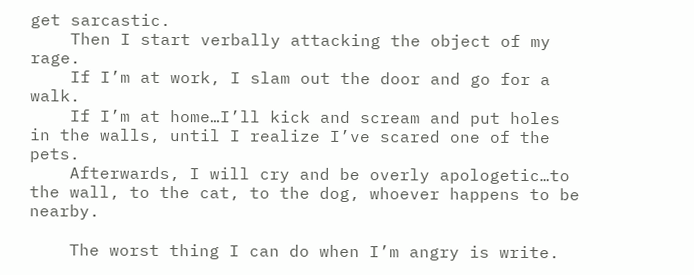get sarcastic.
    Then I start verbally attacking the object of my rage.
    If I’m at work, I slam out the door and go for a walk.
    If I’m at home…I’ll kick and scream and put holes in the walls, until I realize I’ve scared one of the pets.
    Afterwards, I will cry and be overly apologetic…to the wall, to the cat, to the dog, whoever happens to be nearby.

    The worst thing I can do when I’m angry is write.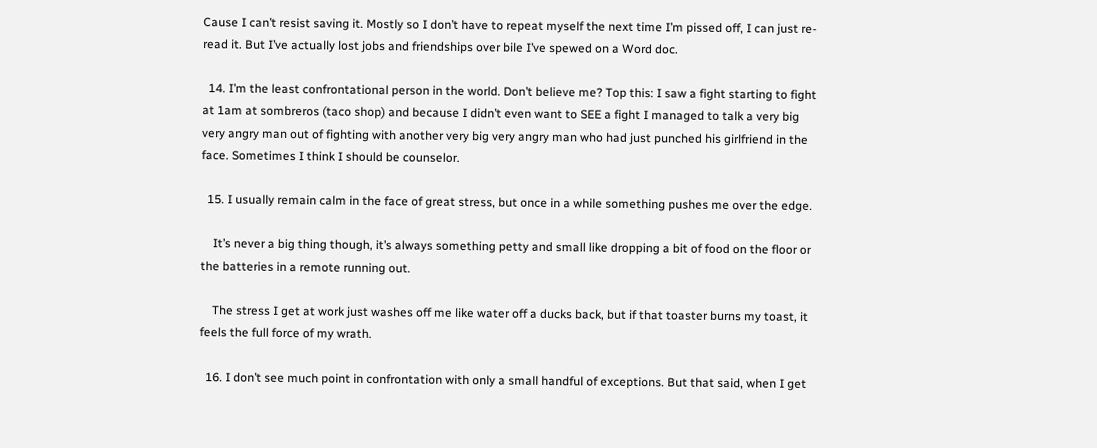Cause I can’t resist saving it. Mostly so I don’t have to repeat myself the next time I’m pissed off, I can just re-read it. But I’ve actually lost jobs and friendships over bile I’ve spewed on a Word doc.

  14. I’m the least confrontational person in the world. Don’t believe me? Top this: I saw a fight starting to fight at 1am at sombreros (taco shop) and because I didn’t even want to SEE a fight I managed to talk a very big very angry man out of fighting with another very big very angry man who had just punched his girlfriend in the face. Sometimes I think I should be counselor.

  15. I usually remain calm in the face of great stress, but once in a while something pushes me over the edge.

    It’s never a big thing though, it’s always something petty and small like dropping a bit of food on the floor or the batteries in a remote running out.

    The stress I get at work just washes off me like water off a ducks back, but if that toaster burns my toast, it feels the full force of my wrath.

  16. I don’t see much point in confrontation with only a small handful of exceptions. But that said, when I get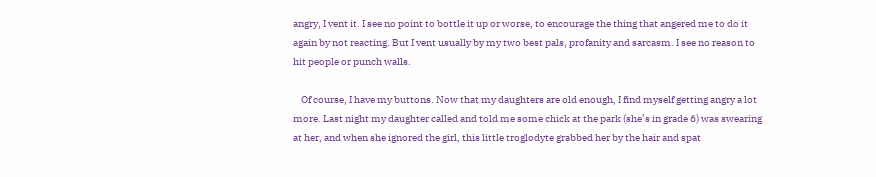angry, I vent it. I see no point to bottle it up or worse, to encourage the thing that angered me to do it again by not reacting. But I vent usually by my two best pals, profanity and sarcasm. I see no reason to hit people or punch walls.

    Of course, I have my buttons. Now that my daughters are old enough, I find myself getting angry a lot more. Last night my daughter called and told me some chick at the park (she’s in grade 6) was swearing at her, and when she ignored the girl, this little troglodyte grabbed her by the hair and spat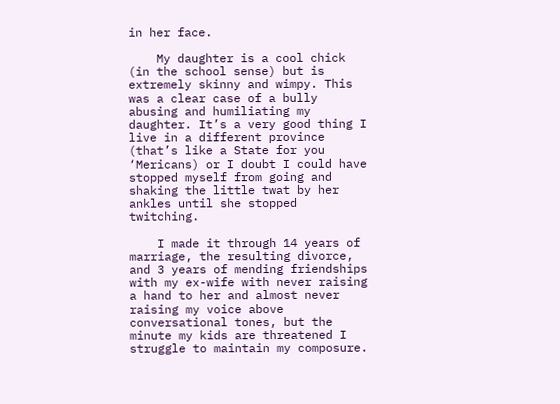in her face.

    My daughter is a cool chick (in the school sense) but is extremely skinny and wimpy. This was a clear case of a bully abusing and humiliating my daughter. It’s a very good thing I live in a different province (that’s like a State for you ‘Mericans) or I doubt I could have stopped myself from going and shaking the little twat by her ankles until she stopped twitching.

    I made it through 14 years of marriage, the resulting divorce, and 3 years of mending friendships with my ex-wife with never raising a hand to her and almost never raising my voice above conversational tones, but the minute my kids are threatened I struggle to maintain my composure.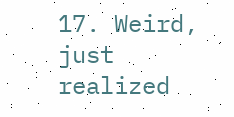17. Weird, just realized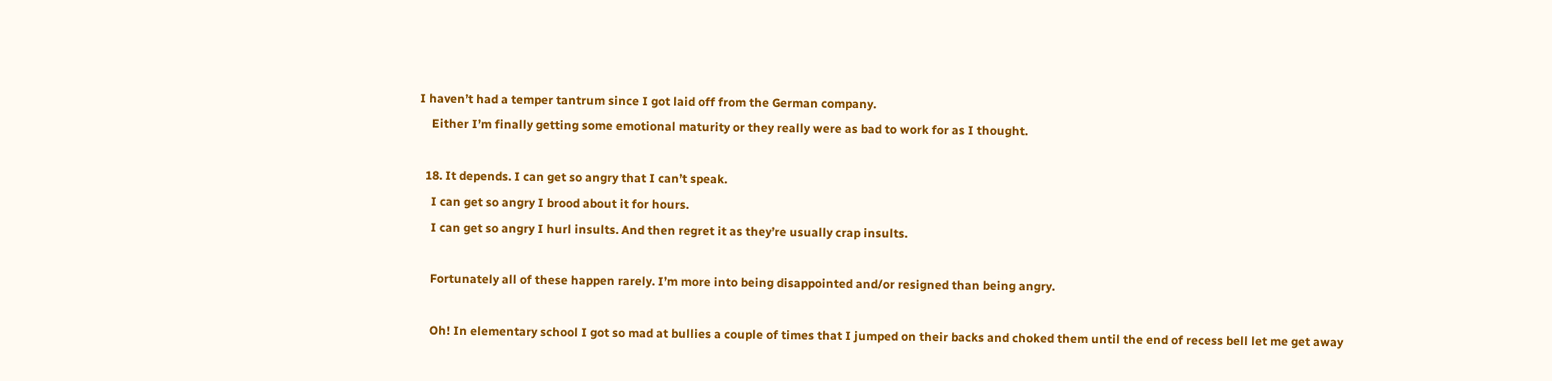I haven’t had a temper tantrum since I got laid off from the German company.
    Either I’m finally getting some emotional maturity or they really were as bad to work for as I thought.

  18. It depends. I can get so angry that I can’t speak.
    I can get so angry I brood about it for hours.
    I can get so angry I hurl insults. And then regret it as they’re usually crap insults.

    Fortunately all of these happen rarely. I’m more into being disappointed and/or resigned than being angry.

    Oh! In elementary school I got so mad at bullies a couple of times that I jumped on their backs and choked them until the end of recess bell let me get away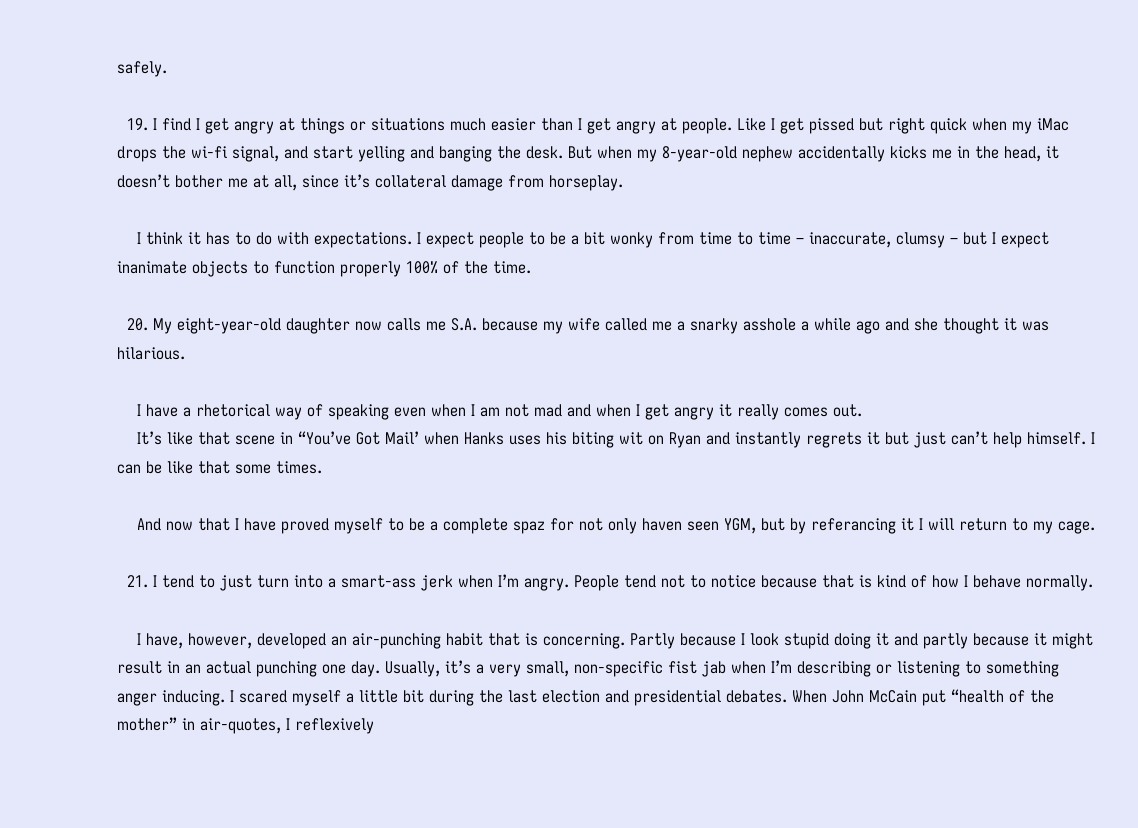safely.

  19. I find I get angry at things or situations much easier than I get angry at people. Like I get pissed but right quick when my iMac drops the wi-fi signal, and start yelling and banging the desk. But when my 8-year-old nephew accidentally kicks me in the head, it doesn’t bother me at all, since it’s collateral damage from horseplay.

    I think it has to do with expectations. I expect people to be a bit wonky from time to time – inaccurate, clumsy – but I expect inanimate objects to function properly 100% of the time.

  20. My eight-year-old daughter now calls me S.A. because my wife called me a snarky asshole a while ago and she thought it was hilarious.

    I have a rhetorical way of speaking even when I am not mad and when I get angry it really comes out.
    It’s like that scene in “You’ve Got Mail’ when Hanks uses his biting wit on Ryan and instantly regrets it but just can’t help himself. I can be like that some times.

    And now that I have proved myself to be a complete spaz for not only haven seen YGM, but by referancing it I will return to my cage.

  21. I tend to just turn into a smart-ass jerk when I’m angry. People tend not to notice because that is kind of how I behave normally.

    I have, however, developed an air-punching habit that is concerning. Partly because I look stupid doing it and partly because it might result in an actual punching one day. Usually, it’s a very small, non-specific fist jab when I’m describing or listening to something anger inducing. I scared myself a little bit during the last election and presidential debates. When John McCain put “health of the mother” in air-quotes, I reflexively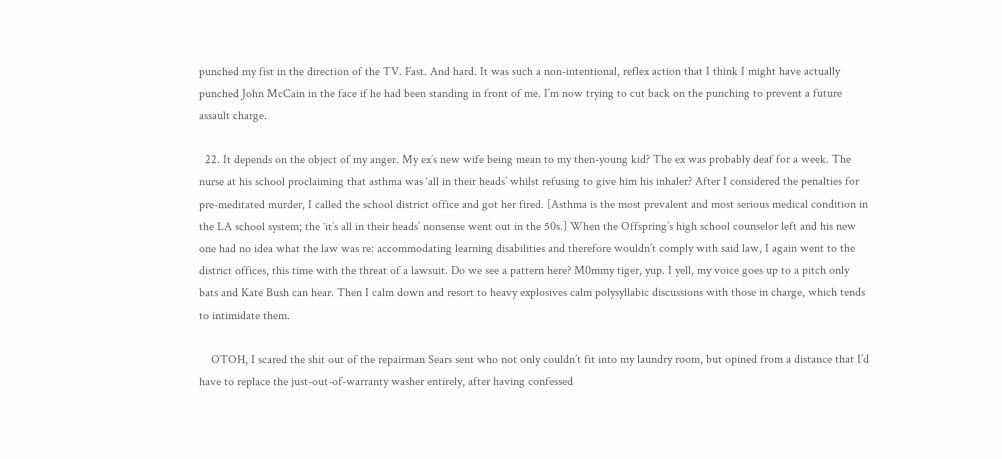punched my fist in the direction of the TV. Fast. And hard. It was such a non-intentional, reflex action that I think I might have actually punched John McCain in the face if he had been standing in front of me. I’m now trying to cut back on the punching to prevent a future assault charge.

  22. It depends on the object of my anger. My ex’s new wife being mean to my then-young kid? The ex was probably deaf for a week. The nurse at his school proclaiming that asthma was ‘all in their heads’ whilst refusing to give him his inhaler? After I considered the penalties for pre-meditated murder, I called the school district office and got her fired. [Asthma is the most prevalent and most serious medical condition in the LA school system; the ‘it’s all in their heads’ nonsense went out in the 50s.] When the Offspring’s high school counselor left and his new one had no idea what the law was re: accommodating learning disabilities and therefore wouldn’t comply with said law, I again went to the district offices, this time with the threat of a lawsuit. Do we see a pattern here? M0mmy tiger, yup. I yell, my voice goes up to a pitch only bats and Kate Bush can hear. Then I calm down and resort to heavy explosives calm polysyllabic discussions with those in charge, which tends to intimidate them.

    OTOH, I scared the shit out of the repairman Sears sent who not only couldn’t fit into my laundry room, but opined from a distance that I’d have to replace the just-out-of-warranty washer entirely, after having confessed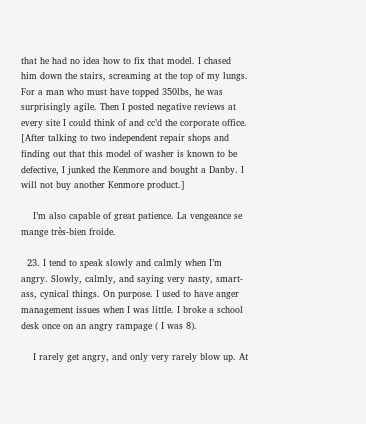that he had no idea how to fix that model. I chased him down the stairs, screaming at the top of my lungs. For a man who must have topped 350lbs, he was surprisingly agile. Then I posted negative reviews at every site I could think of and cc’d the corporate office. [After talking to two independent repair shops and finding out that this model of washer is known to be defective, I junked the Kenmore and bought a Danby. I will not buy another Kenmore product.]

    I’m also capable of great patience. La vengeance se mange très-bien froide.

  23. I tend to speak slowly and calmly when I’m angry. Slowly, calmly, and saying very nasty, smart-ass, cynical things. On purpose. I used to have anger management issues when I was little. I broke a school desk once on an angry rampage ( I was 8).

    I rarely get angry, and only very rarely blow up. At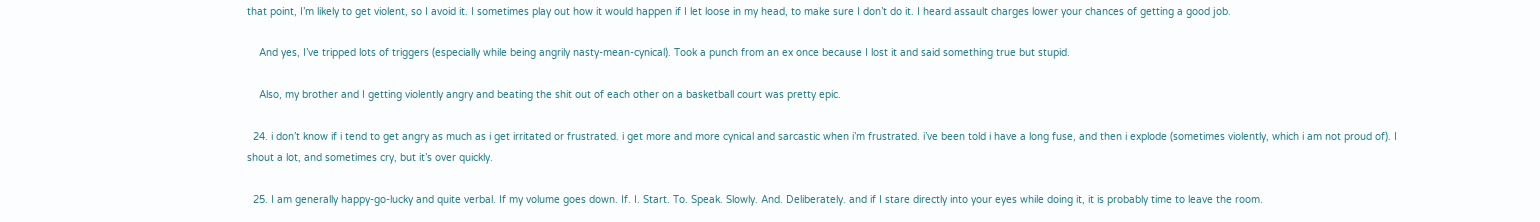that point, I’m likely to get violent, so I avoid it. I sometimes play out how it would happen if I let loose in my head, to make sure I don’t do it. I heard assault charges lower your chances of getting a good job.

    And yes, I’ve tripped lots of triggers (especially while being angrily nasty-mean-cynical). Took a punch from an ex once because I lost it and said something true but stupid.

    Also, my brother and I getting violently angry and beating the shit out of each other on a basketball court was pretty epic.

  24. i don’t know if i tend to get angry as much as i get irritated or frustrated. i get more and more cynical and sarcastic when i’m frustrated. i’ve been told i have a long fuse, and then i explode (sometimes violently, which i am not proud of). I shout a lot, and sometimes cry, but it’s over quickly.

  25. I am generally happy-go-lucky and quite verbal. If my volume goes down. If. I. Start. To. Speak. Slowly. And. Deliberately. and if I stare directly into your eyes while doing it, it is probably time to leave the room.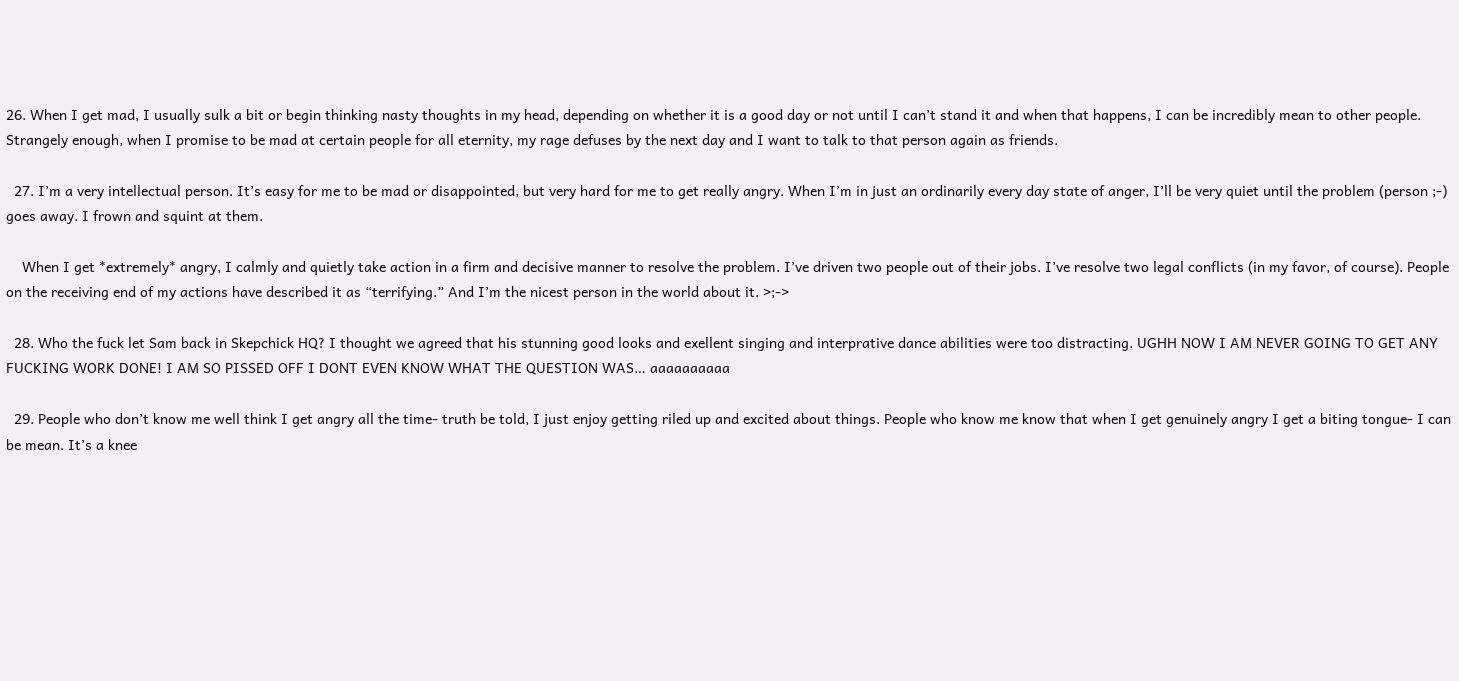26. When I get mad, I usually sulk a bit or begin thinking nasty thoughts in my head, depending on whether it is a good day or not until I can’t stand it and when that happens, I can be incredibly mean to other people. Strangely enough, when I promise to be mad at certain people for all eternity, my rage defuses by the next day and I want to talk to that person again as friends.

  27. I’m a very intellectual person. It’s easy for me to be mad or disappointed, but very hard for me to get really angry. When I’m in just an ordinarily every day state of anger, I’ll be very quiet until the problem (person ;-) goes away. I frown and squint at them.

    When I get *extremely* angry, I calmly and quietly take action in a firm and decisive manner to resolve the problem. I’ve driven two people out of their jobs. I’ve resolve two legal conflicts (in my favor, of course). People on the receiving end of my actions have described it as “terrifying.” And I’m the nicest person in the world about it. >;->

  28. Who the fuck let Sam back in Skepchick HQ? I thought we agreed that his stunning good looks and exellent singing and interprative dance abilities were too distracting. UGHH NOW I AM NEVER GOING TO GET ANY FUCKING WORK DONE! I AM SO PISSED OFF I DONT EVEN KNOW WHAT THE QUESTION WAS… aaaaaaaaaa

  29. People who don’t know me well think I get angry all the time- truth be told, I just enjoy getting riled up and excited about things. People who know me know that when I get genuinely angry I get a biting tongue- I can be mean. It’s a knee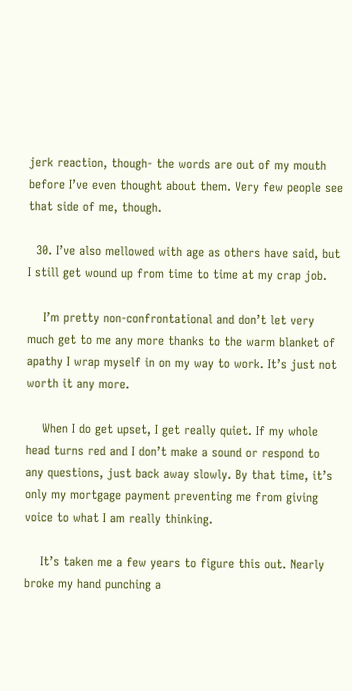jerk reaction, though- the words are out of my mouth before I’ve even thought about them. Very few people see that side of me, though.

  30. I’ve also mellowed with age as others have said, but I still get wound up from time to time at my crap job.

    I’m pretty non-confrontational and don’t let very much get to me any more thanks to the warm blanket of apathy I wrap myself in on my way to work. It’s just not worth it any more.

    When I do get upset, I get really quiet. If my whole head turns red and I don’t make a sound or respond to any questions, just back away slowly. By that time, it’s only my mortgage payment preventing me from giving voice to what I am really thinking.

    It’s taken me a few years to figure this out. Nearly broke my hand punching a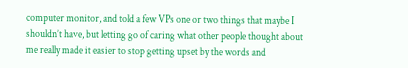computer monitor, and told a few VPs one or two things that maybe I shouldn’t have, but letting go of caring what other people thought about me really made it easier to stop getting upset by the words and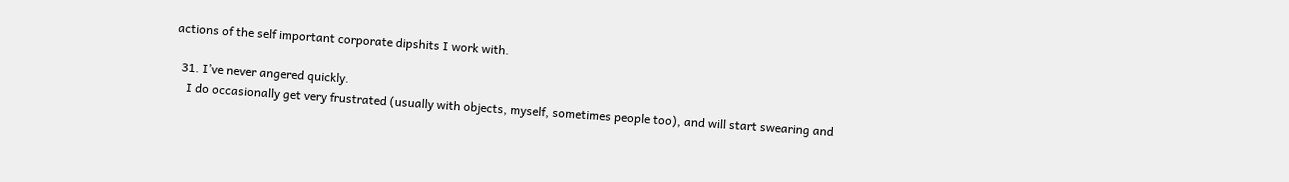actions of the self important corporate dipshits I work with.

  31. I’ve never angered quickly.
    I do occasionally get very frustrated (usually with objects, myself, sometimes people too), and will start swearing and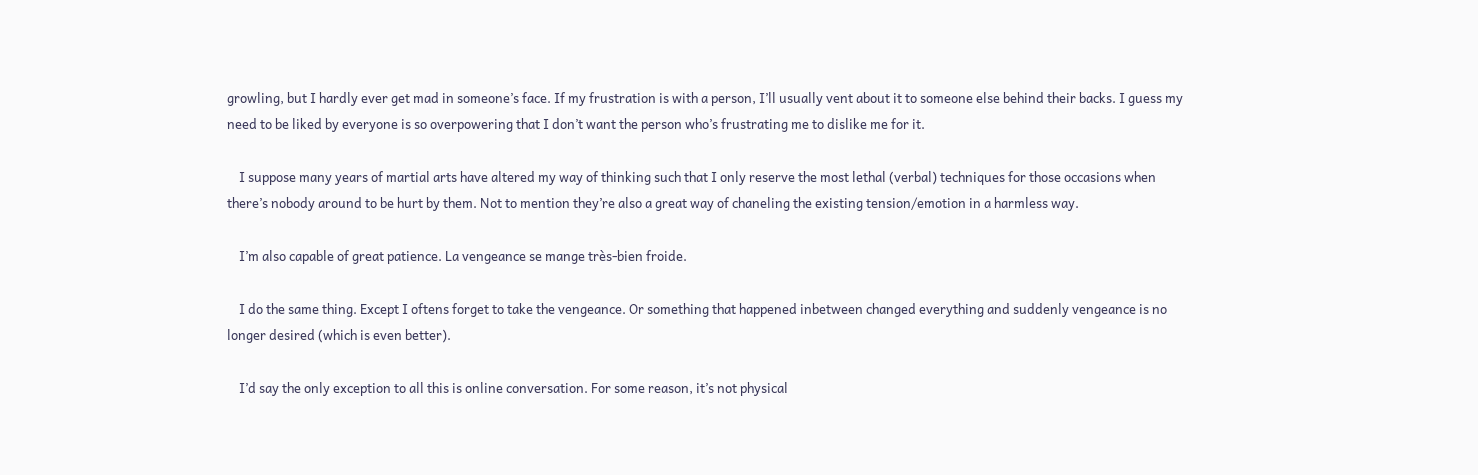growling, but I hardly ever get mad in someone’s face. If my frustration is with a person, I’ll usually vent about it to someone else behind their backs. I guess my need to be liked by everyone is so overpowering that I don’t want the person who’s frustrating me to dislike me for it.

    I suppose many years of martial arts have altered my way of thinking such that I only reserve the most lethal (verbal) techniques for those occasions when there’s nobody around to be hurt by them. Not to mention they’re also a great way of chaneling the existing tension/emotion in a harmless way.

    I’m also capable of great patience. La vengeance se mange très-bien froide.

    I do the same thing. Except I oftens forget to take the vengeance. Or something that happened inbetween changed everything and suddenly vengeance is no longer desired (which is even better).

    I’d say the only exception to all this is online conversation. For some reason, it’s not physical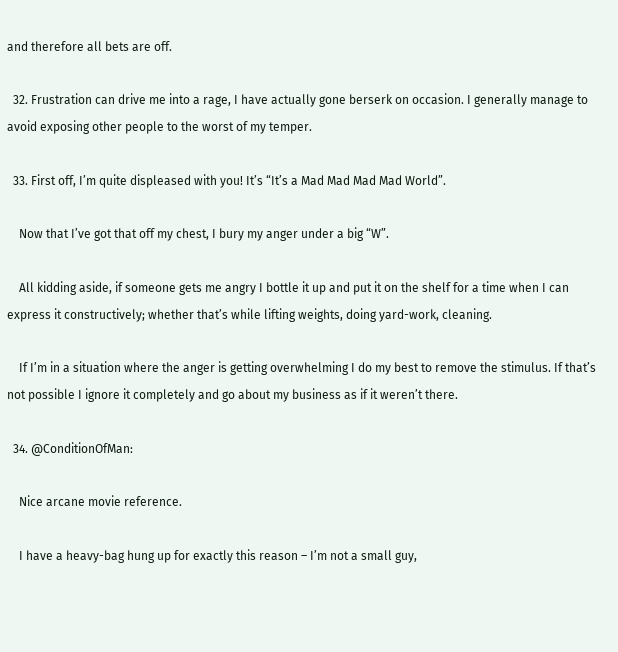and therefore all bets are off.

  32. Frustration can drive me into a rage, I have actually gone berserk on occasion. I generally manage to avoid exposing other people to the worst of my temper.

  33. First off, I’m quite displeased with you! It’s “It’s a Mad Mad Mad Mad World”.

    Now that I’ve got that off my chest, I bury my anger under a big “W”.

    All kidding aside, if someone gets me angry I bottle it up and put it on the shelf for a time when I can express it constructively; whether that’s while lifting weights, doing yard-work, cleaning.

    If I’m in a situation where the anger is getting overwhelming I do my best to remove the stimulus. If that’s not possible I ignore it completely and go about my business as if it weren’t there.

  34. @ConditionOfMan:

    Nice arcane movie reference.

    I have a heavy-bag hung up for exactly this reason – I’m not a small guy,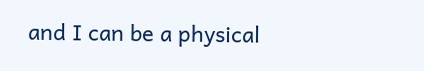and I can be a physical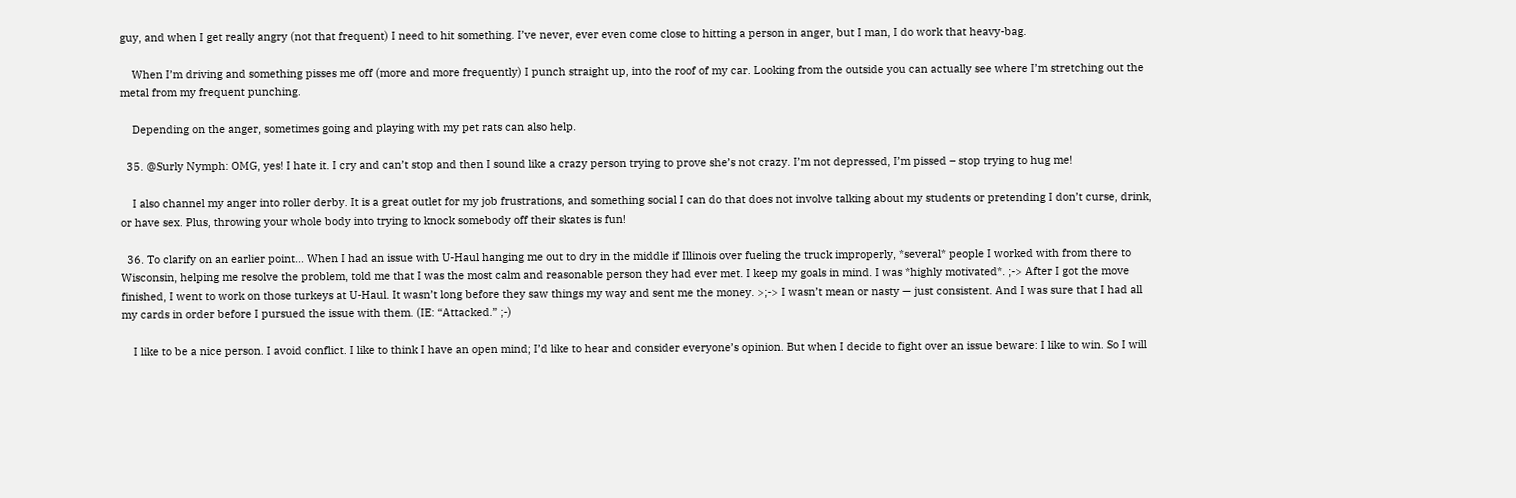guy, and when I get really angry (not that frequent) I need to hit something. I’ve never, ever even come close to hitting a person in anger, but I man, I do work that heavy-bag.

    When I’m driving and something pisses me off (more and more frequently) I punch straight up, into the roof of my car. Looking from the outside you can actually see where I’m stretching out the metal from my frequent punching.

    Depending on the anger, sometimes going and playing with my pet rats can also help.

  35. @Surly Nymph: OMG, yes! I hate it. I cry and can’t stop and then I sound like a crazy person trying to prove she’s not crazy. I’m not depressed, I’m pissed – stop trying to hug me!

    I also channel my anger into roller derby. It is a great outlet for my job frustrations, and something social I can do that does not involve talking about my students or pretending I don’t curse, drink, or have sex. Plus, throwing your whole body into trying to knock somebody off their skates is fun!

  36. To clarify on an earlier point… When I had an issue with U-Haul hanging me out to dry in the middle if Illinois over fueling the truck improperly, *several* people I worked with from there to Wisconsin, helping me resolve the problem, told me that I was the most calm and reasonable person they had ever met. I keep my goals in mind. I was *highly motivated*. ;-> After I got the move finished, I went to work on those turkeys at U-Haul. It wasn’t long before they saw things my way and sent me the money. >;-> I wasn’t mean or nasty — just consistent. And I was sure that I had all my cards in order before I pursued the issue with them. (IE: “Attacked.” ;-)

    I like to be a nice person. I avoid conflict. I like to think I have an open mind; I’d like to hear and consider everyone’s opinion. But when I decide to fight over an issue beware: I like to win. So I will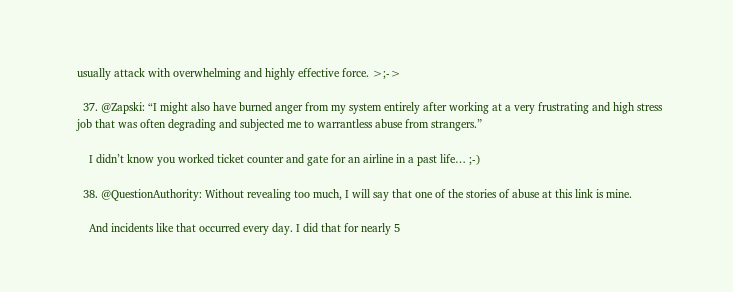usually attack with overwhelming and highly effective force. >;->

  37. @Zapski: “I might also have burned anger from my system entirely after working at a very frustrating and high stress job that was often degrading and subjected me to warrantless abuse from strangers.”

    I didn’t know you worked ticket counter and gate for an airline in a past life… ;-)

  38. @QuestionAuthority: Without revealing too much, I will say that one of the stories of abuse at this link is mine.

    And incidents like that occurred every day. I did that for nearly 5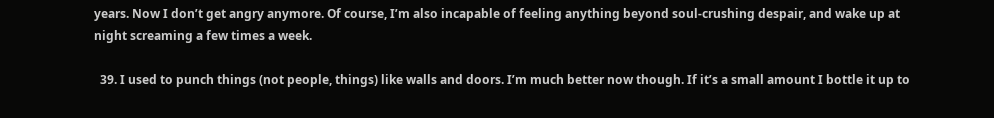years. Now I don’t get angry anymore. Of course, I’m also incapable of feeling anything beyond soul-crushing despair, and wake up at night screaming a few times a week.

  39. I used to punch things (not people, things) like walls and doors. I’m much better now though. If it’s a small amount I bottle it up to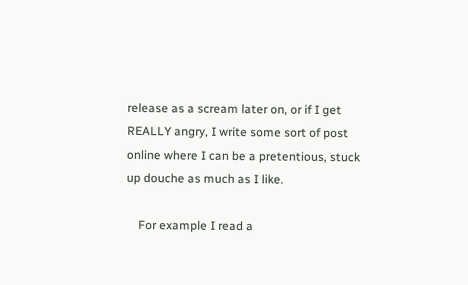release as a scream later on, or if I get REALLY angry, I write some sort of post online where I can be a pretentious, stuck up douche as much as I like.

    For example I read a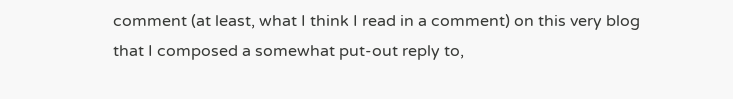comment (at least, what I think I read in a comment) on this very blog that I composed a somewhat put-out reply to,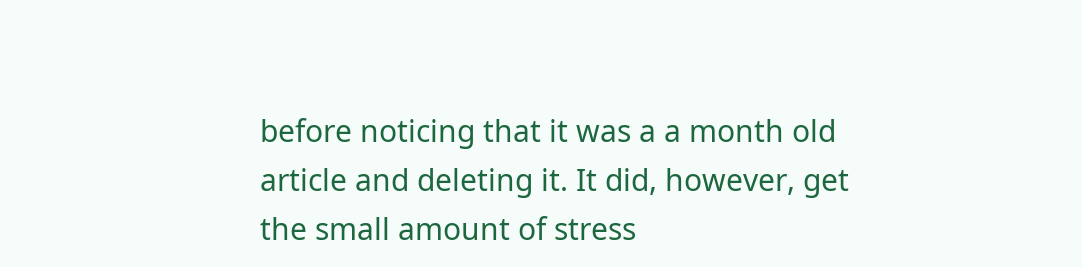before noticing that it was a a month old article and deleting it. It did, however, get the small amount of stress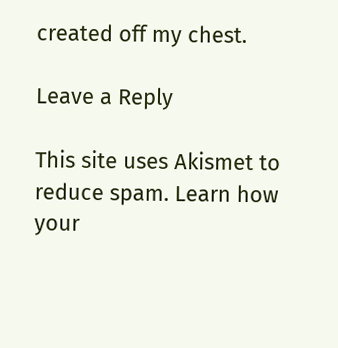created off my chest.

Leave a Reply

This site uses Akismet to reduce spam. Learn how your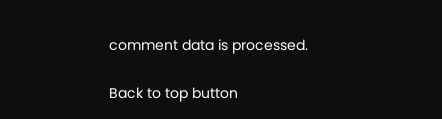comment data is processed.

Back to top button